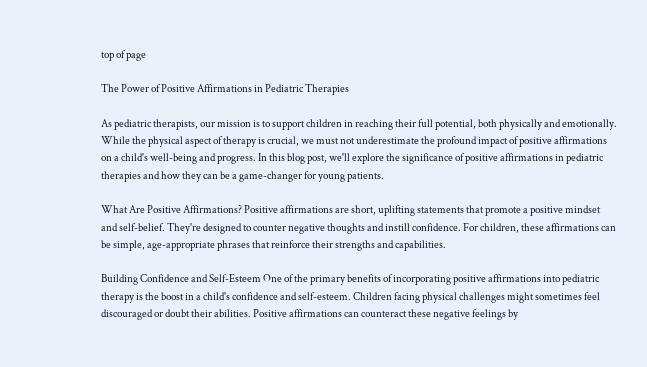top of page

The Power of Positive Affirmations in Pediatric Therapies

As pediatric therapists, our mission is to support children in reaching their full potential, both physically and emotionally. While the physical aspect of therapy is crucial, we must not underestimate the profound impact of positive affirmations on a child's well-being and progress. In this blog post, we'll explore the significance of positive affirmations in pediatric therapies and how they can be a game-changer for young patients.

What Are Positive Affirmations? Positive affirmations are short, uplifting statements that promote a positive mindset and self-belief. They're designed to counter negative thoughts and instill confidence. For children, these affirmations can be simple, age-appropriate phrases that reinforce their strengths and capabilities.

Building Confidence and Self-Esteem One of the primary benefits of incorporating positive affirmations into pediatric therapy is the boost in a child's confidence and self-esteem. Children facing physical challenges might sometimes feel discouraged or doubt their abilities. Positive affirmations can counteract these negative feelings by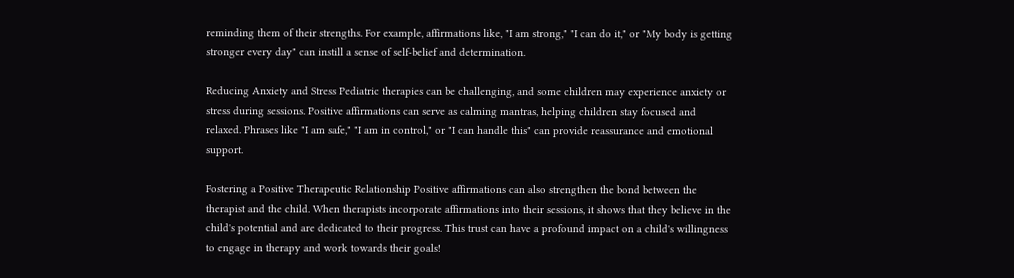reminding them of their strengths. For example, affirmations like, "I am strong," "I can do it," or "My body is getting stronger every day" can instill a sense of self-belief and determination.

Reducing Anxiety and Stress Pediatric therapies can be challenging, and some children may experience anxiety or stress during sessions. Positive affirmations can serve as calming mantras, helping children stay focused and relaxed. Phrases like "I am safe," "I am in control," or "I can handle this" can provide reassurance and emotional support.

Fostering a Positive Therapeutic Relationship Positive affirmations can also strengthen the bond between the therapist and the child. When therapists incorporate affirmations into their sessions, it shows that they believe in the child's potential and are dedicated to their progress. This trust can have a profound impact on a child's willingness to engage in therapy and work towards their goals!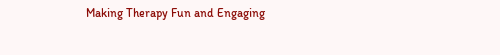Making Therapy Fun and Engaging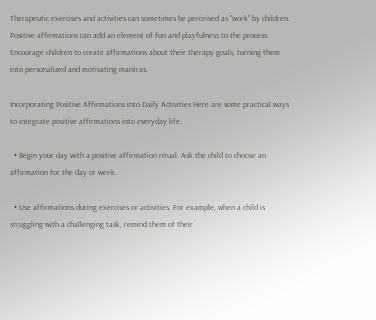Therapeutic exercises and activities can sometimes be perceived as "work" by children. Positive affirmations can add an element of fun and playfulness to the process. Encourage children to create affirmations about their therapy goals, turning them into personalized and motivating mantras.

Incorporating Positive Affirmations into Daily Activities Here are some practical ways to integrate positive affirmations into everyday life.

  • Begin your day with a positive affirmation ritual. Ask the child to choose an affirmation for the day or week.

  • Use affirmations during exercises or activities. For example, when a child is struggling with a challenging task, remind them of their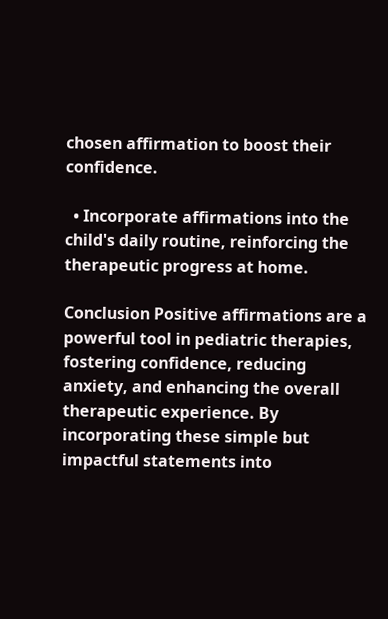chosen affirmation to boost their confidence.

  • Incorporate affirmations into the child's daily routine, reinforcing the therapeutic progress at home.

Conclusion Positive affirmations are a powerful tool in pediatric therapies, fostering confidence, reducing anxiety, and enhancing the overall therapeutic experience. By incorporating these simple but impactful statements into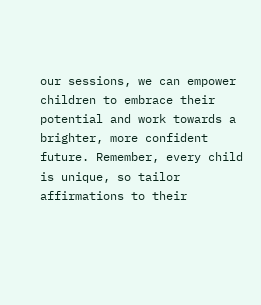our sessions, we can empower children to embrace their potential and work towards a brighter, more confident future. Remember, every child is unique, so tailor affirmations to their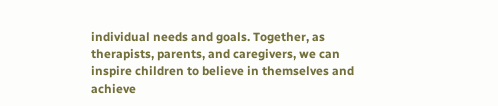individual needs and goals. Together, as therapists, parents, and caregivers, we can inspire children to believe in themselves and achieve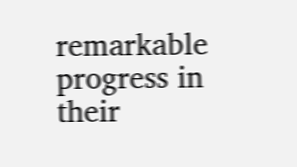remarkable progress in their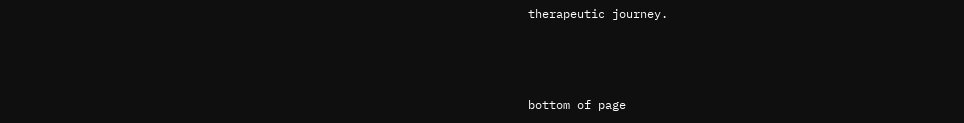therapeutic journey.



bottom of page